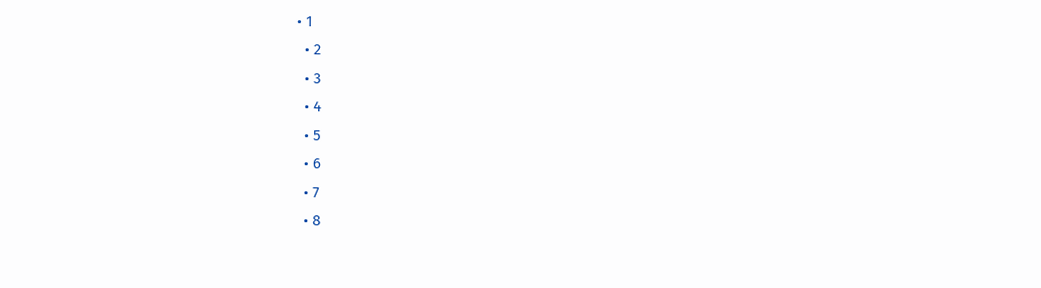• 1
  • 2
  • 3
  • 4
  • 5
  • 6
  • 7
  • 8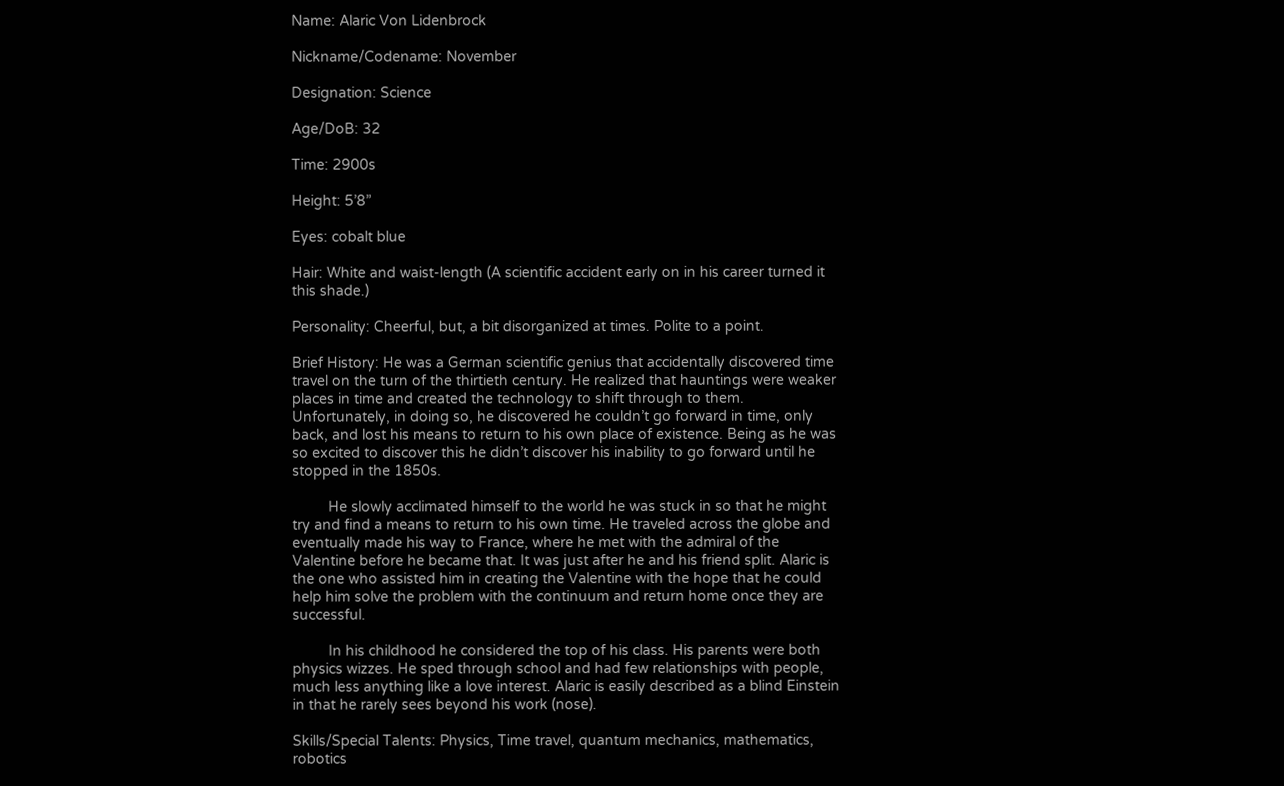Name: Alaric Von Lidenbrock

Nickname/Codename: November

Designation: Science

Age/DoB: 32

Time: 2900s

Height: 5’8”

Eyes: cobalt blue

Hair: White and waist-length (A scientific accident early on in his career turned it this shade.)

Personality: Cheerful, but, a bit disorganized at times. Polite to a point.

Brief History: He was a German scientific genius that accidentally discovered time travel on the turn of the thirtieth century. He realized that hauntings were weaker places in time and created the technology to shift through to them. Unfortunately, in doing so, he discovered he couldn’t go forward in time, only back, and lost his means to return to his own place of existence. Being as he was so excited to discover this he didn’t discover his inability to go forward until he stopped in the 1850s.

         He slowly acclimated himself to the world he was stuck in so that he might try and find a means to return to his own time. He traveled across the globe and eventually made his way to France, where he met with the admiral of the Valentine before he became that. It was just after he and his friend split. Alaric is the one who assisted him in creating the Valentine with the hope that he could help him solve the problem with the continuum and return home once they are successful.

         In his childhood he considered the top of his class. His parents were both physics wizzes. He sped through school and had few relationships with people, much less anything like a love interest. Alaric is easily described as a blind Einstein in that he rarely sees beyond his work (nose).

Skills/Special Talents: Physics, Time travel, quantum mechanics, mathematics, robotics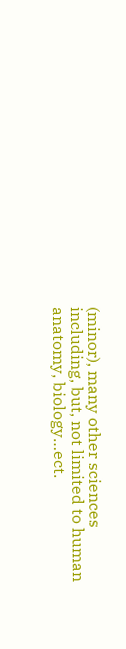(minor), many other sciences including, but, not limited to human anatomy, biology…ect.